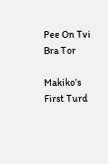Pee On Tvi Bra Tor

Makiko’s First Turd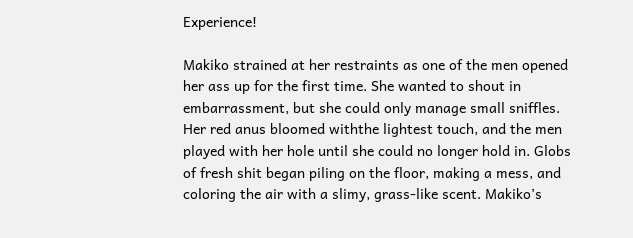Experience!

Makiko strained at her restraints as one of the men opened her ass up for the first time. She wanted to shout in embarrassment, but she could only manage small sniffles. Her red anus bloomed withthe lightest touch, and the men played with her hole until she could no longer hold in. Globs of fresh shit began piling on the floor, making a mess, and coloring the air with a slimy, grass-like scent. Makiko’s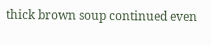thick brown soup continued even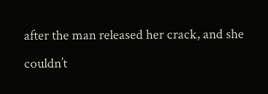after the man released her crack, and she couldn’t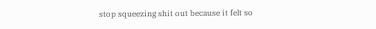stop squeezing shit out because it felt so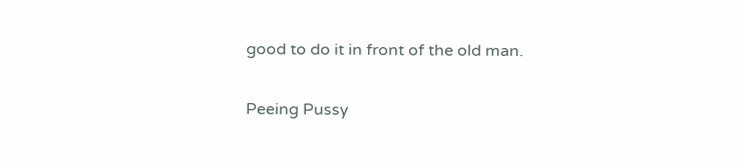good to do it in front of the old man.

Peeing Pussy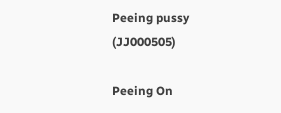Peeing pussy (JJ000505)

Peeing On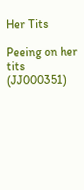Her Tits

Peeing on her tits (JJ000351)